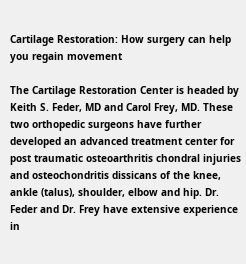Cartilage Restoration: How surgery can help you regain movement

The Cartilage Restoration Center is headed by Keith S. Feder, MD and Carol Frey, MD. These two orthopedic surgeons have further developed an advanced treatment center for post traumatic osteoarthritis chondral injuries and osteochondritis dissicans of the knee, ankle (talus), shoulder, elbow and hip. Dr. Feder and Dr. Frey have extensive experience in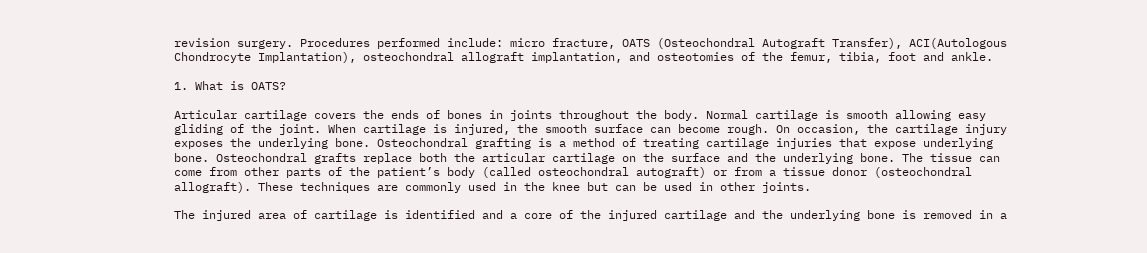revision surgery. Procedures performed include: micro fracture, OATS (Osteochondral Autograft Transfer), ACI(Autologous Chondrocyte Implantation), osteochondral allograft implantation, and osteotomies of the femur, tibia, foot and ankle.

1. What is OATS?

Articular cartilage covers the ends of bones in joints throughout the body. Normal cartilage is smooth allowing easy gliding of the joint. When cartilage is injured, the smooth surface can become rough. On occasion, the cartilage injury exposes the underlying bone. Osteochondral grafting is a method of treating cartilage injuries that expose underlying bone. Osteochondral grafts replace both the articular cartilage on the surface and the underlying bone. The tissue can come from other parts of the patient’s body (called osteochondral autograft) or from a tissue donor (osteochondral allograft). These techniques are commonly used in the knee but can be used in other joints.

The injured area of cartilage is identified and a core of the injured cartilage and the underlying bone is removed in a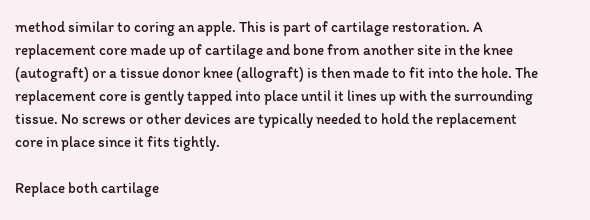method similar to coring an apple. This is part of cartilage restoration. A replacement core made up of cartilage and bone from another site in the knee (autograft) or a tissue donor knee (allograft) is then made to fit into the hole. The replacement core is gently tapped into place until it lines up with the surrounding tissue. No screws or other devices are typically needed to hold the replacement core in place since it fits tightly.

Replace both cartilage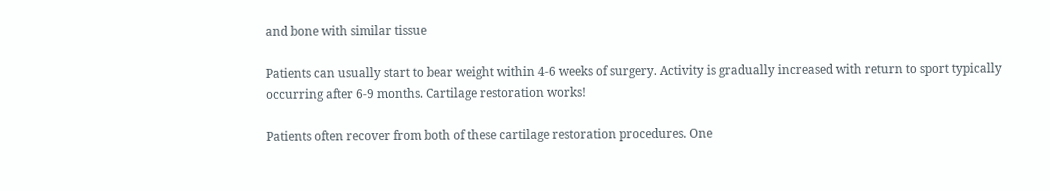and bone with similar tissue

Patients can usually start to bear weight within 4-6 weeks of surgery. Activity is gradually increased with return to sport typically occurring after 6-9 months. Cartilage restoration works!

Patients often recover from both of these cartilage restoration procedures. One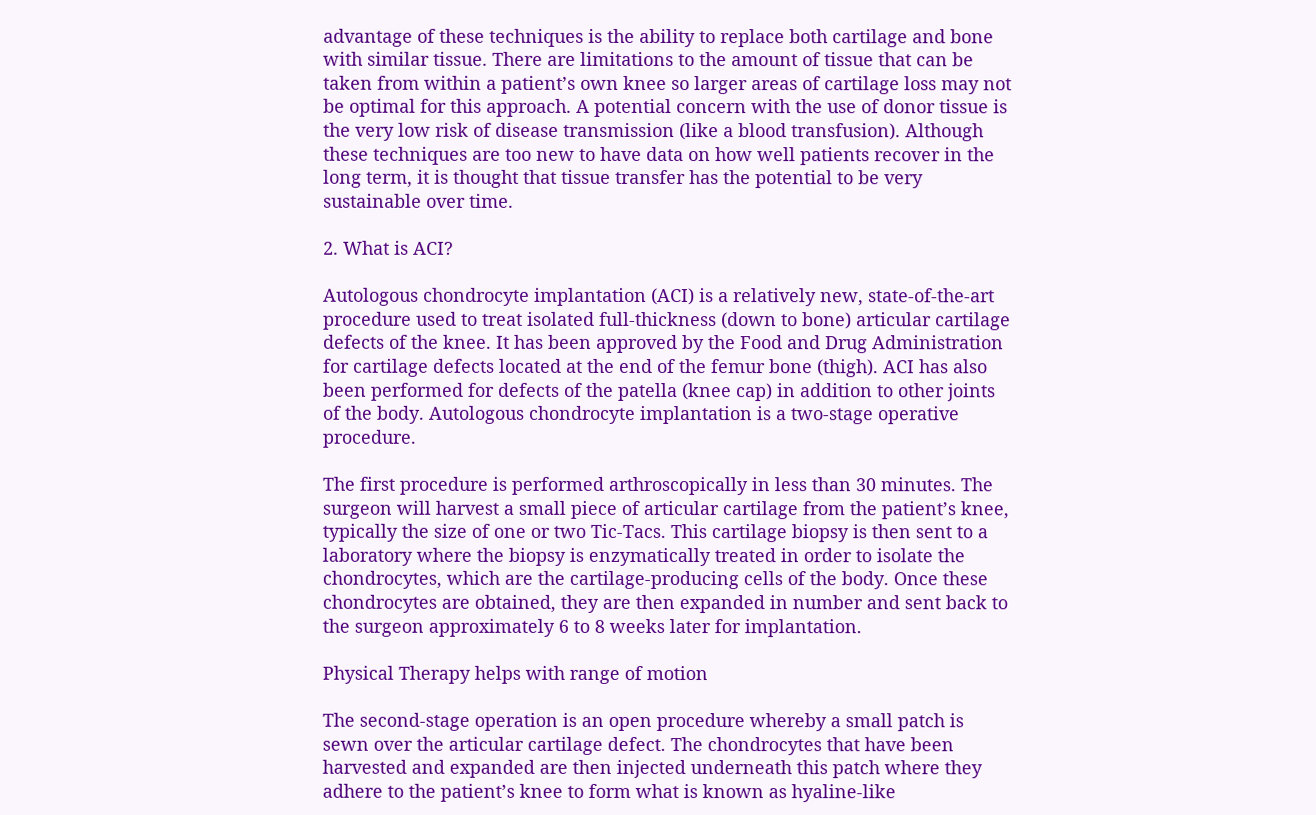advantage of these techniques is the ability to replace both cartilage and bone with similar tissue. There are limitations to the amount of tissue that can be taken from within a patient’s own knee so larger areas of cartilage loss may not be optimal for this approach. A potential concern with the use of donor tissue is the very low risk of disease transmission (like a blood transfusion). Although these techniques are too new to have data on how well patients recover in the long term, it is thought that tissue transfer has the potential to be very sustainable over time.

2. What is ACI?

Autologous chondrocyte implantation (ACI) is a relatively new, state-of-the-art procedure used to treat isolated full-thickness (down to bone) articular cartilage defects of the knee. It has been approved by the Food and Drug Administration for cartilage defects located at the end of the femur bone (thigh). ACI has also been performed for defects of the patella (knee cap) in addition to other joints of the body. Autologous chondrocyte implantation is a two-stage operative procedure.

The first procedure is performed arthroscopically in less than 30 minutes. The surgeon will harvest a small piece of articular cartilage from the patient’s knee, typically the size of one or two Tic-Tacs. This cartilage biopsy is then sent to a laboratory where the biopsy is enzymatically treated in order to isolate the chondrocytes, which are the cartilage-producing cells of the body. Once these chondrocytes are obtained, they are then expanded in number and sent back to the surgeon approximately 6 to 8 weeks later for implantation.

Physical Therapy helps with range of motion

The second-stage operation is an open procedure whereby a small patch is sewn over the articular cartilage defect. The chondrocytes that have been harvested and expanded are then injected underneath this patch where they adhere to the patient’s knee to form what is known as hyaline-like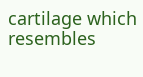cartilage which resembles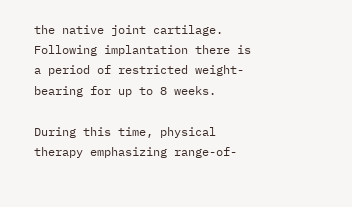the native joint cartilage. Following implantation there is a period of restricted weight-bearing for up to 8 weeks.

During this time, physical therapy emphasizing range-of-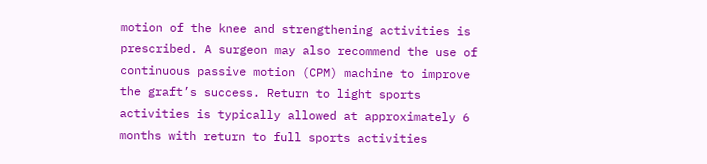motion of the knee and strengthening activities is prescribed. A surgeon may also recommend the use of continuous passive motion (CPM) machine to improve the graft’s success. Return to light sports activities is typically allowed at approximately 6 months with return to full sports activities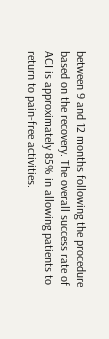between 9 and 12 months following the procedure based on the recovery. The overall success rate of ACI is approximately 85% in allowing patients to return to pain-free activities.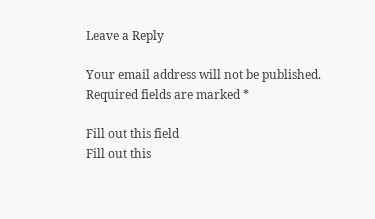Leave a Reply

Your email address will not be published. Required fields are marked *

Fill out this field
Fill out this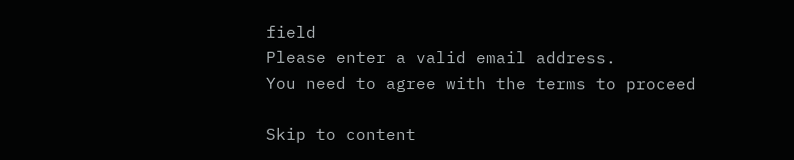field
Please enter a valid email address.
You need to agree with the terms to proceed

Skip to content